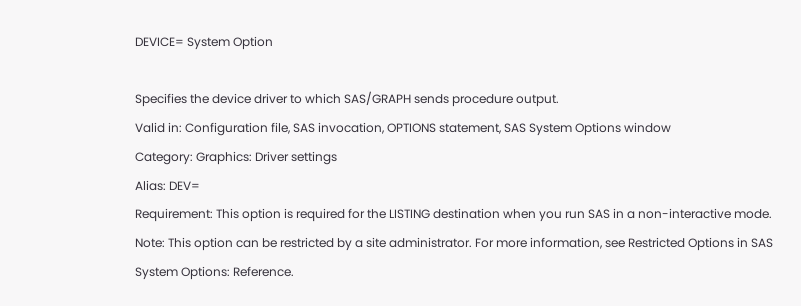DEVICE= System Option

Specifies the device driver to which SAS/GRAPH sends procedure output.
Valid in: Configuration file, SAS invocation, OPTIONS statement, SAS System Options window
Category: Graphics: Driver settings
Alias: DEV=
Requirement: This option is required for the LISTING destination when you run SAS in a non-interactive mode.
Note: This option can be restricted by a site administrator. For more information, see Restricted Options in SAS System Options: Reference.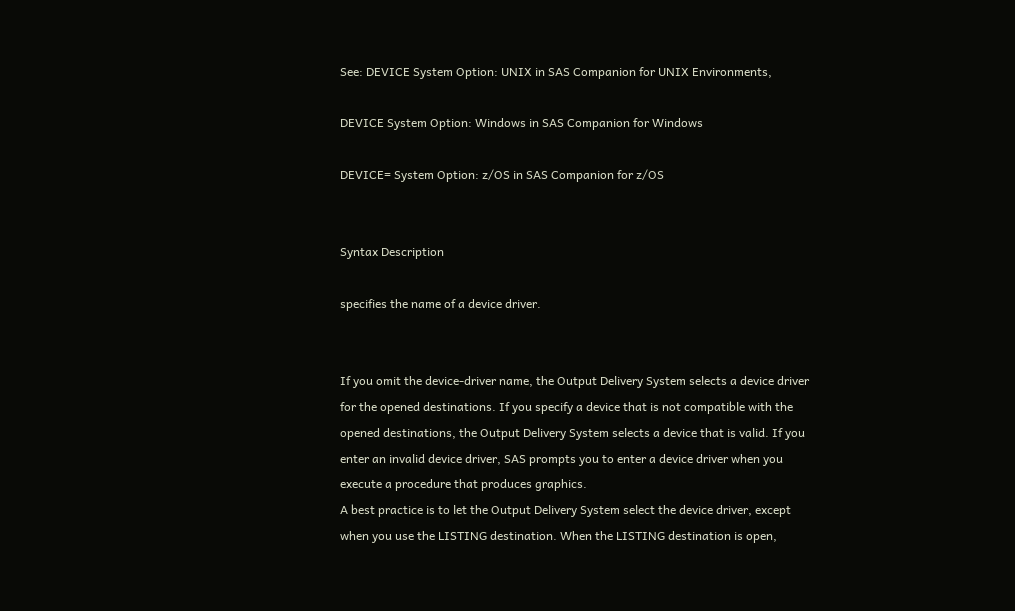See: DEVICE System Option: UNIX in SAS Companion for UNIX Environments,

DEVICE System Option: Windows in SAS Companion for Windows

DEVICE= System Option: z/OS in SAS Companion for z/OS


Syntax Description

specifies the name of a device driver.


If you omit the device-driver name, the Output Delivery System selects a device driver for the opened destinations. If you specify a device that is not compatible with the opened destinations, the Output Delivery System selects a device that is valid. If you enter an invalid device driver, SAS prompts you to enter a device driver when you execute a procedure that produces graphics.
A best practice is to let the Output Delivery System select the device driver, except when you use the LISTING destination. When the LISTING destination is open,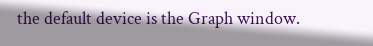the default device is the Graph window.